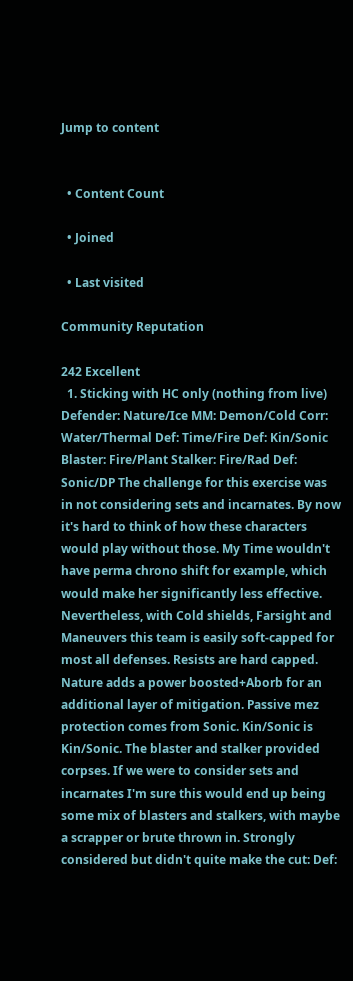Jump to content


  • Content Count

  • Joined

  • Last visited

Community Reputation

242 Excellent
  1. Sticking with HC only (nothing from live) Defender: Nature/Ice MM: Demon/Cold Corr: Water/Thermal Def: Time/Fire Def: Kin/Sonic Blaster: Fire/Plant Stalker: Fire/Rad Def: Sonic/DP The challenge for this exercise was in not considering sets and incarnates. By now it's hard to think of how these characters would play without those. My Time wouldn't have perma chrono shift for example, which would make her significantly less effective. Nevertheless, with Cold shields, Farsight and Maneuvers this team is easily soft-capped for most all defenses. Resists are hard capped. Nature adds a power boosted+Aborb for an additional layer of mitigation. Passive mez protection comes from Sonic. Kin/Sonic is Kin/Sonic. The blaster and stalker provided corpses. If we were to consider sets and incarnates I'm sure this would end up being some mix of blasters and stalkers, with maybe a scrapper or brute thrown in. Strongly considered but didn't quite make the cut: Def: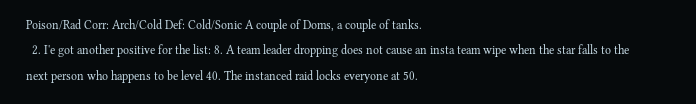Poison/Rad Corr: Arch/Cold Def: Cold/Sonic A couple of Doms, a couple of tanks.
  2. I'e got another positive for the list: 8. A team leader dropping does not cause an insta team wipe when the star falls to the next person who happens to be level 40. The instanced raid locks everyone at 50.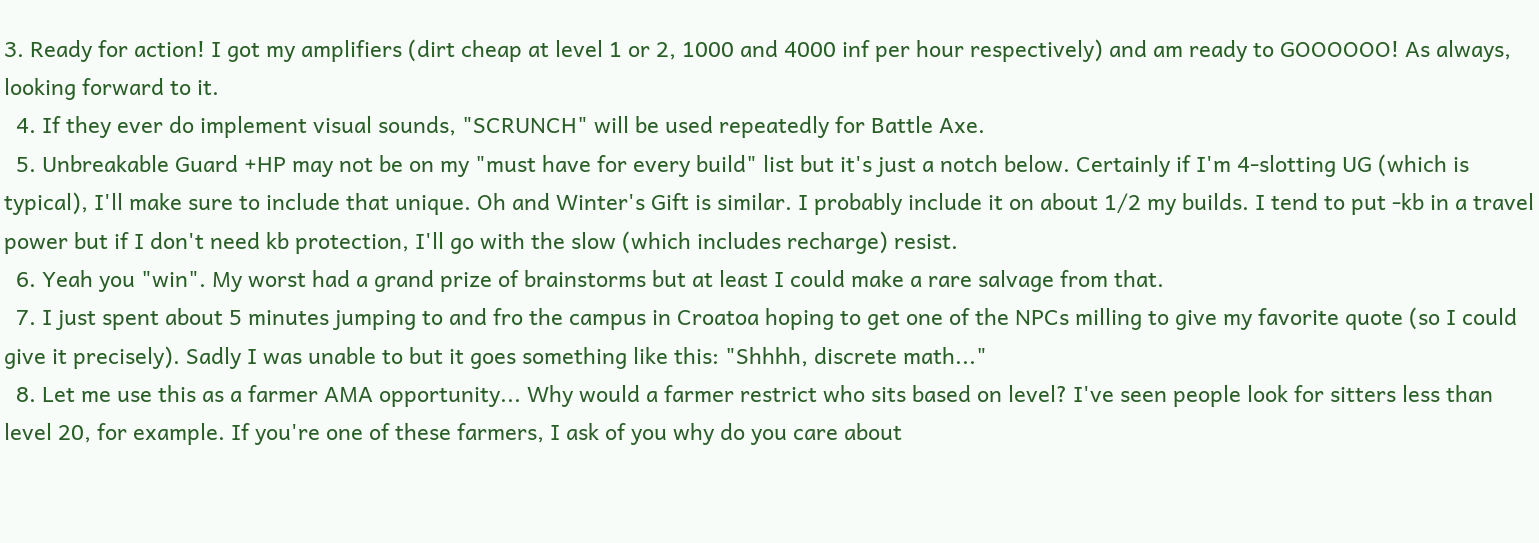3. Ready for action! I got my amplifiers (dirt cheap at level 1 or 2, 1000 and 4000 inf per hour respectively) and am ready to GOOOOOO! As always, looking forward to it.
  4. If they ever do implement visual sounds, "SCRUNCH" will be used repeatedly for Battle Axe.
  5. Unbreakable Guard +HP may not be on my "must have for every build" list but it's just a notch below. Certainly if I'm 4-slotting UG (which is typical), I'll make sure to include that unique. Oh and Winter's Gift is similar. I probably include it on about 1/2 my builds. I tend to put -kb in a travel power but if I don't need kb protection, I'll go with the slow (which includes recharge) resist.
  6. Yeah you "win". My worst had a grand prize of brainstorms but at least I could make a rare salvage from that.
  7. I just spent about 5 minutes jumping to and fro the campus in Croatoa hoping to get one of the NPCs milling to give my favorite quote (so I could give it precisely). Sadly I was unable to but it goes something like this: "Shhhh, discrete math..."
  8. Let me use this as a farmer AMA opportunity... Why would a farmer restrict who sits based on level? I've seen people look for sitters less than level 20, for example. If you're one of these farmers, I ask of you why do you care about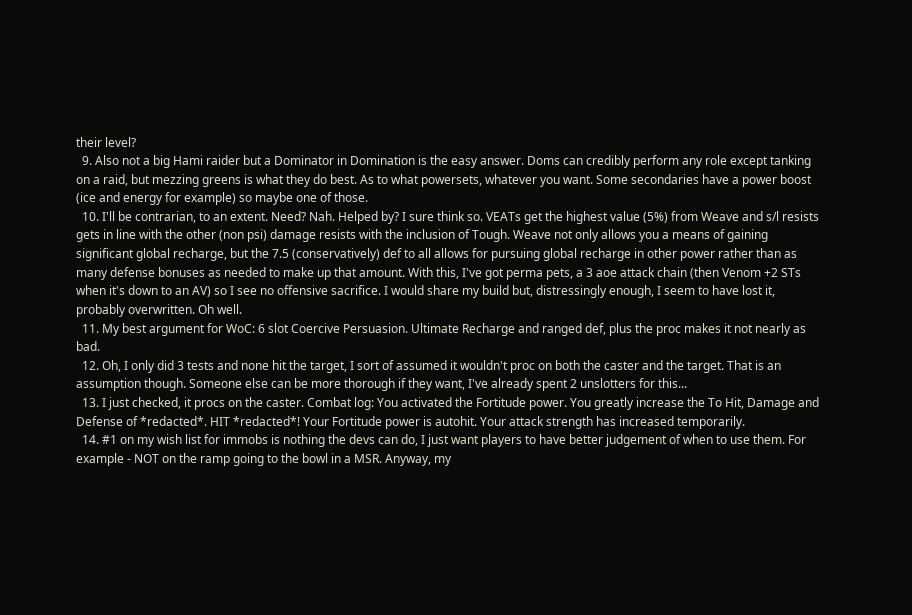their level?
  9. Also not a big Hami raider but a Dominator in Domination is the easy answer. Doms can credibly perform any role except tanking on a raid, but mezzing greens is what they do best. As to what powersets, whatever you want. Some secondaries have a power boost (ice and energy for example) so maybe one of those.
  10. I'll be contrarian, to an extent. Need? Nah. Helped by? I sure think so. VEATs get the highest value (5%) from Weave and s/l resists gets in line with the other (non psi) damage resists with the inclusion of Tough. Weave not only allows you a means of gaining significant global recharge, but the 7.5 (conservatively) def to all allows for pursuing global recharge in other power rather than as many defense bonuses as needed to make up that amount. With this, I've got perma pets, a 3 aoe attack chain (then Venom +2 STs when it's down to an AV) so I see no offensive sacrifice. I would share my build but, distressingly enough, I seem to have lost it, probably overwritten. Oh well.
  11. My best argument for WoC: 6 slot Coercive Persuasion. Ultimate Recharge and ranged def, plus the proc makes it not nearly as bad.
  12. Oh, I only did 3 tests and none hit the target, I sort of assumed it wouldn't proc on both the caster and the target. That is an assumption though. Someone else can be more thorough if they want, I've already spent 2 unslotters for this...
  13. I just checked, it procs on the caster. Combat log: You activated the Fortitude power. You greatly increase the To Hit, Damage and Defense of *redacted*. HIT *redacted*! Your Fortitude power is autohit. Your attack strength has increased temporarily.
  14. #1 on my wish list for immobs is nothing the devs can do, I just want players to have better judgement of when to use them. For example - NOT on the ramp going to the bowl in a MSR. Anyway, my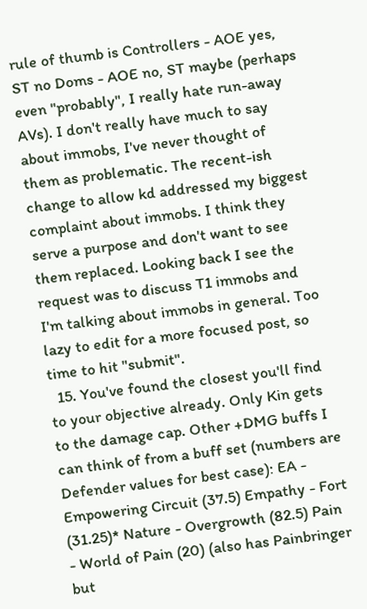rule of thumb is Controllers - AOE yes, ST no Doms - AOE no, ST maybe (perhaps even "probably", I really hate run-away AVs). I don't really have much to say about immobs, I've never thought of them as problematic. The recent-ish change to allow kd addressed my biggest complaint about immobs. I think they serve a purpose and don't want to see them replaced. Looking back I see the request was to discuss T1 immobs and I'm talking about immobs in general. Too lazy to edit for a more focused post, so time to hit "submit".
  15. You've found the closest you'll find to your objective already. Only Kin gets to the damage cap. Other +DMG buffs I can think of from a buff set (numbers are Defender values for best case): EA - Empowering Circuit (37.5) Empathy - Fort (31.25)* Nature - Overgrowth (82.5) Pain - World of Pain (20) (also has Painbringer but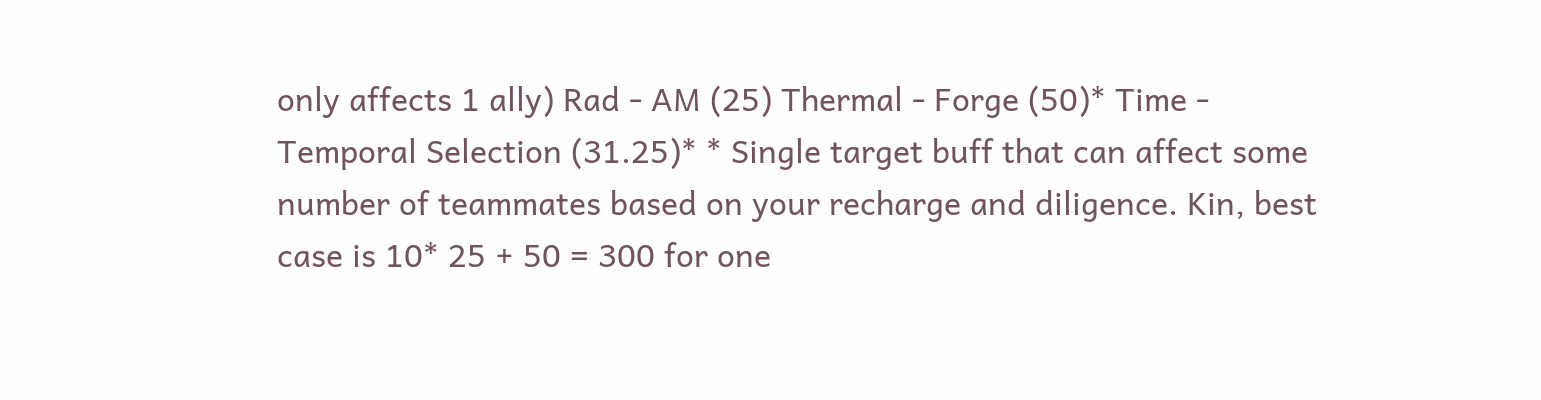only affects 1 ally) Rad - AM (25) Thermal - Forge (50)* Time - Temporal Selection (31.25)* * Single target buff that can affect some number of teammates based on your recharge and diligence. Kin, best case is 10* 25 + 50 = 300 for one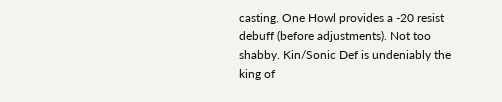casting. One Howl provides a -20 resist debuff (before adjustments). Not too shabby. Kin/Sonic Def is undeniably the king of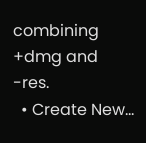combining +dmg and -res.
  • Create New...